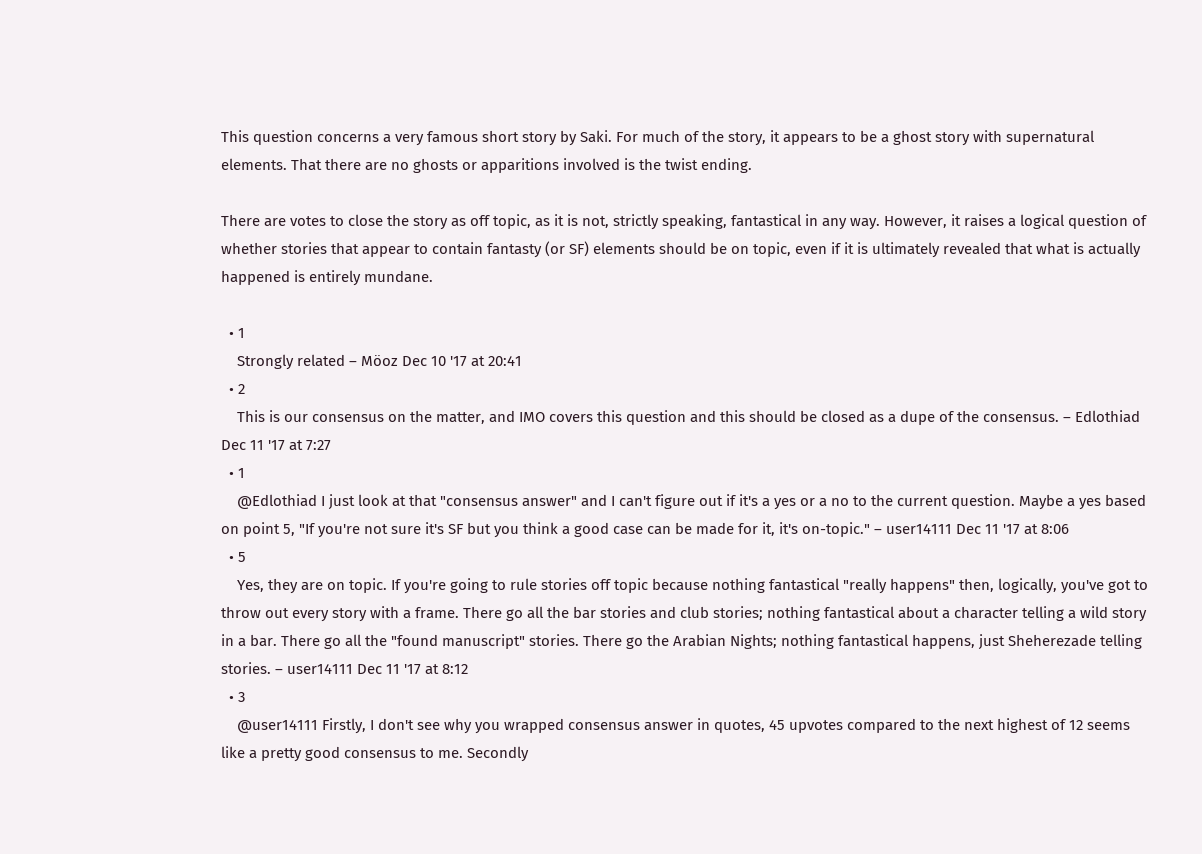This question concerns a very famous short story by Saki. For much of the story, it appears to be a ghost story with supernatural elements. That there are no ghosts or apparitions involved is the twist ending.

There are votes to close the story as off topic, as it is not, strictly speaking, fantastical in any way. However, it raises a logical question of whether stories that appear to contain fantasty (or SF) elements should be on topic, even if it is ultimately revealed that what is actually happened is entirely mundane.

  • 1
    Strongly related – Möoz Dec 10 '17 at 20:41
  • 2
    This is our consensus on the matter, and IMO covers this question and this should be closed as a dupe of the consensus. – Edlothiad Dec 11 '17 at 7:27
  • 1
    @Edlothiad I just look at that "consensus answer" and I can't figure out if it's a yes or a no to the current question. Maybe a yes based on point 5, "If you're not sure it's SF but you think a good case can be made for it, it's on-topic." – user14111 Dec 11 '17 at 8:06
  • 5
    Yes, they are on topic. If you're going to rule stories off topic because nothing fantastical "really happens" then, logically, you've got to throw out every story with a frame. There go all the bar stories and club stories; nothing fantastical about a character telling a wild story in a bar. There go all the "found manuscript" stories. There go the Arabian Nights; nothing fantastical happens, just Sheherezade telling stories. – user14111 Dec 11 '17 at 8:12
  • 3
    @user14111 Firstly, I don't see why you wrapped consensus answer in quotes, 45 upvotes compared to the next highest of 12 seems like a pretty good consensus to me. Secondly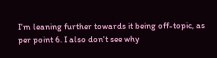I'm leaning further towards it being off-topic, as per point 6. I also don't see why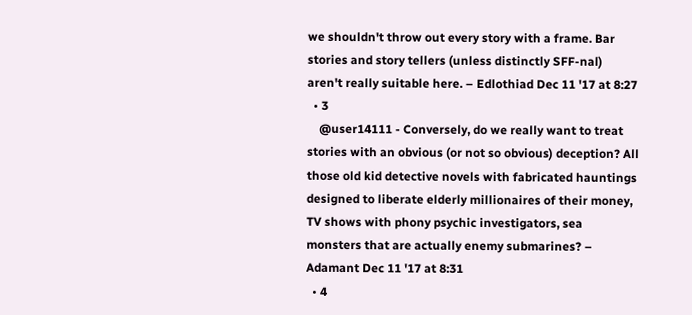we shouldn't throw out every story with a frame. Bar stories and story tellers (unless distinctly SFF-nal) aren't really suitable here. – Edlothiad Dec 11 '17 at 8:27
  • 3
    @user14111 - Conversely, do we really want to treat stories with an obvious (or not so obvious) deception? All those old kid detective novels with fabricated hauntings designed to liberate elderly millionaires of their money, TV shows with phony psychic investigators, sea monsters that are actually enemy submarines? – Adamant Dec 11 '17 at 8:31
  • 4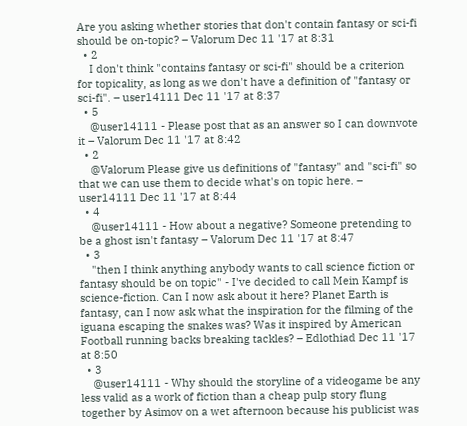Are you asking whether stories that don't contain fantasy or sci-fi should be on-topic? – Valorum Dec 11 '17 at 8:31
  • 2
    I don't think "contains fantasy or sci-fi" should be a criterion for topicality, as long as we don't have a definition of "fantasy or sci-fi". – user14111 Dec 11 '17 at 8:37
  • 5
    @user14111 - Please post that as an answer so I can downvote it – Valorum Dec 11 '17 at 8:42
  • 2
    @Valorum Please give us definitions of "fantasy" and "sci-fi" so that we can use them to decide what's on topic here. – user14111 Dec 11 '17 at 8:44
  • 4
    @user14111 - How about a negative? Someone pretending to be a ghost isn't fantasy – Valorum Dec 11 '17 at 8:47
  • 3
    "then I think anything anybody wants to call science fiction or fantasy should be on topic" - I've decided to call Mein Kampf is science-fiction. Can I now ask about it here? Planet Earth is fantasy, can I now ask what the inspiration for the filming of the iguana escaping the snakes was? Was it inspired by American Football running backs breaking tackles? – Edlothiad Dec 11 '17 at 8:50
  • 3
    @user14111 - Why should the storyline of a videogame be any less valid as a work of fiction than a cheap pulp story flung together by Asimov on a wet afternoon because his publicist was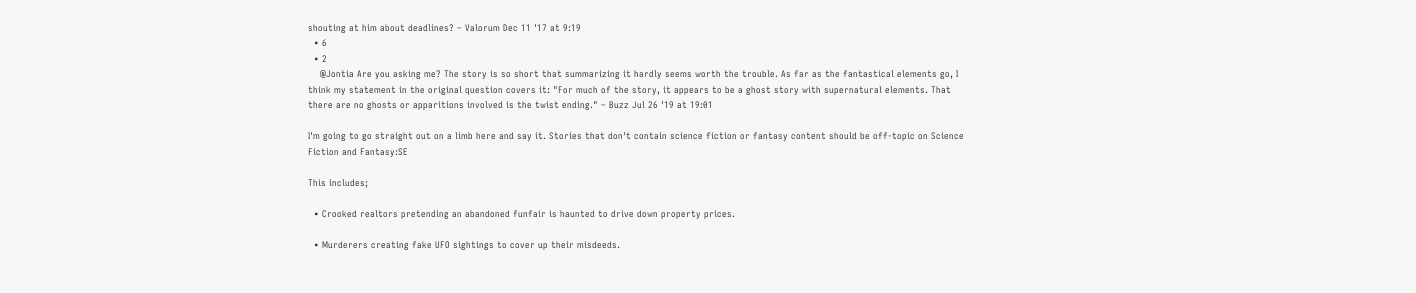shouting at him about deadlines? – Valorum Dec 11 '17 at 9:19
  • 6
  • 2
    @Jontia Are you asking me? The story is so short that summarizing it hardly seems worth the trouble. As far as the fantastical elements go, I think my statement in the original question covers it: "For much of the story, it appears to be a ghost story with supernatural elements. That there are no ghosts or apparitions involved is the twist ending." – Buzz Jul 26 '19 at 19:01

I'm going to go straight out on a limb here and say it. Stories that don't contain science fiction or fantasy content should be off-topic on Science Fiction and Fantasy:SE

This includes;

  • Crooked realtors pretending an abandoned funfair is haunted to drive down property prices.

  • Murderers creating fake UFO sightings to cover up their misdeeds.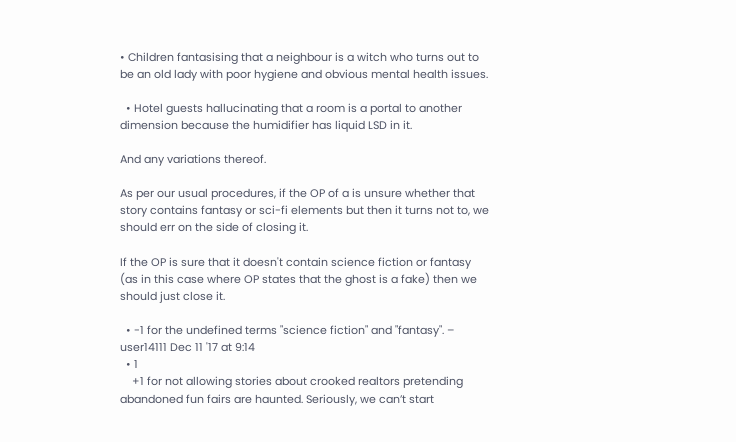• Children fantasising that a neighbour is a witch who turns out to be an old lady with poor hygiene and obvious mental health issues.

  • Hotel guests hallucinating that a room is a portal to another dimension because the humidifier has liquid LSD in it.

And any variations thereof.

As per our usual procedures, if the OP of a is unsure whether that story contains fantasy or sci-fi elements but then it turns not to, we should err on the side of closing it.

If the OP is sure that it doesn't contain science fiction or fantasy (as in this case where OP states that the ghost is a fake) then we should just close it.

  • -1 for the undefined terms "science fiction" and "fantasy". – user14111 Dec 11 '17 at 9:14
  • 1
    +1 for not allowing stories about crooked realtors pretending abandoned fun fairs are haunted. Seriously, we can’t start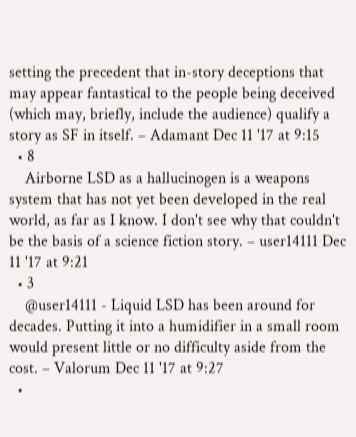setting the precedent that in-story deceptions that may appear fantastical to the people being deceived (which may, briefly, include the audience) qualify a story as SF in itself. – Adamant Dec 11 '17 at 9:15
  • 8
    Airborne LSD as a hallucinogen is a weapons system that has not yet been developed in the real world, as far as I know. I don't see why that couldn't be the basis of a science fiction story. – user14111 Dec 11 '17 at 9:21
  • 3
    @user14111 - Liquid LSD has been around for decades. Putting it into a humidifier in a small room would present little or no difficulty aside from the cost. – Valorum Dec 11 '17 at 9:27
  •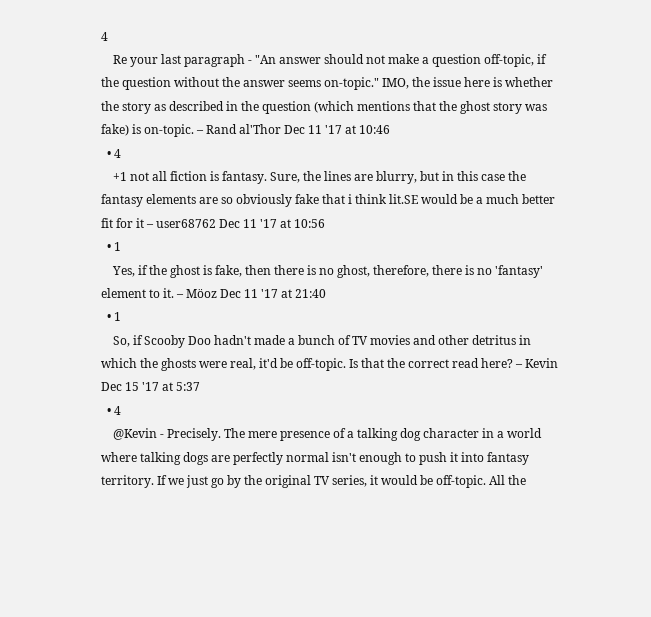4
    Re your last paragraph - "An answer should not make a question off-topic, if the question without the answer seems on-topic." IMO, the issue here is whether the story as described in the question (which mentions that the ghost story was fake) is on-topic. – Rand al'Thor Dec 11 '17 at 10:46
  • 4
    +1 not all fiction is fantasy. Sure, the lines are blurry, but in this case the fantasy elements are so obviously fake that i think lit.SE would be a much better fit for it – user68762 Dec 11 '17 at 10:56
  • 1
    Yes, if the ghost is fake, then there is no ghost, therefore, there is no 'fantasy' element to it. – Möoz Dec 11 '17 at 21:40
  • 1
    So, if Scooby Doo hadn't made a bunch of TV movies and other detritus in which the ghosts were real, it'd be off-topic. Is that the correct read here? – Kevin Dec 15 '17 at 5:37
  • 4
    @Kevin - Precisely. The mere presence of a talking dog character in a world where talking dogs are perfectly normal isn't enough to push it into fantasy territory. If we just go by the original TV series, it would be off-topic. All the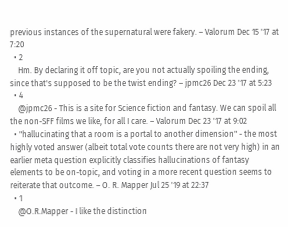previous instances of the supernatural were fakery. – Valorum Dec 15 '17 at 7:20
  • 2
    Hm. By declaring it off topic, are you not actually spoiling the ending, since that's supposed to be the twist ending? – jpmc26 Dec 23 '17 at 5:23
  • 4
    @jpmc26 - This is a site for Science fiction and fantasy. We can spoil all the non-SFF films we like, for all I care. – Valorum Dec 23 '17 at 9:02
  • "hallucinating that a room is a portal to another dimension" - the most highly voted answer (albeit total vote counts there are not very high) in an earlier meta question explicitly classifies hallucinations of fantasy elements to be on-topic, and voting in a more recent question seems to reiterate that outcome. – O. R. Mapper Jul 25 '19 at 22:37
  • 1
    @O.R.Mapper - I like the distinction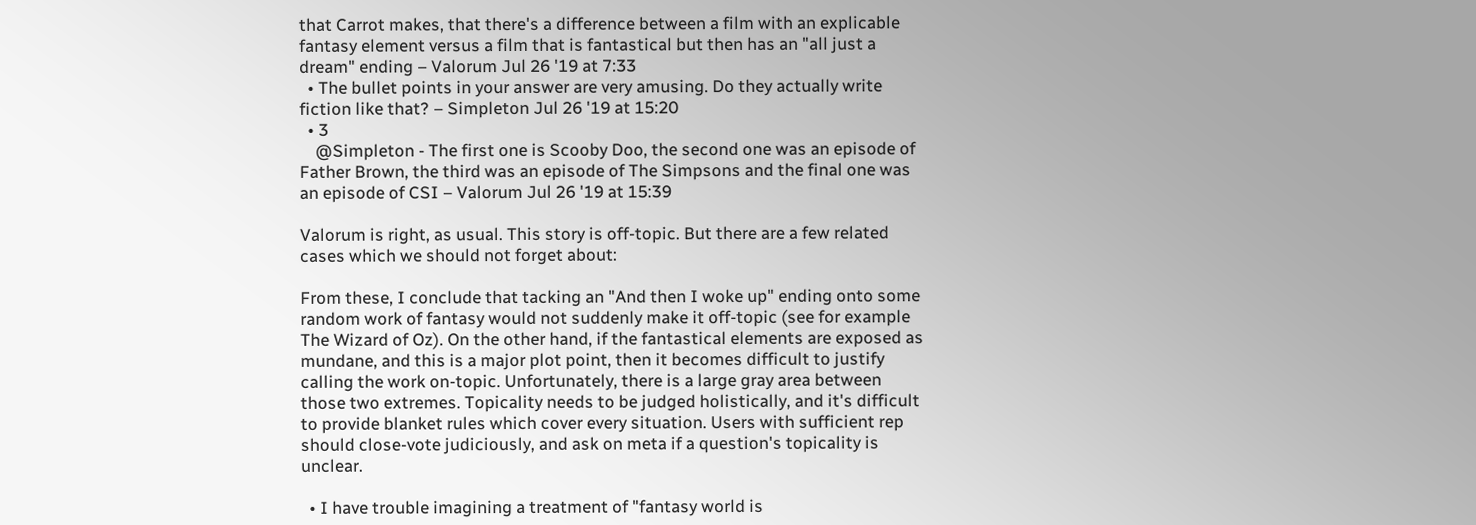that Carrot makes, that there's a difference between a film with an explicable fantasy element versus a film that is fantastical but then has an "all just a dream" ending – Valorum Jul 26 '19 at 7:33
  • The bullet points in your answer are very amusing. Do they actually write fiction like that? – Simpleton Jul 26 '19 at 15:20
  • 3
    @Simpleton - The first one is Scooby Doo, the second one was an episode of Father Brown, the third was an episode of The Simpsons and the final one was an episode of CSI – Valorum Jul 26 '19 at 15:39

Valorum is right, as usual. This story is off-topic. But there are a few related cases which we should not forget about:

From these, I conclude that tacking an "And then I woke up" ending onto some random work of fantasy would not suddenly make it off-topic (see for example The Wizard of Oz). On the other hand, if the fantastical elements are exposed as mundane, and this is a major plot point, then it becomes difficult to justify calling the work on-topic. Unfortunately, there is a large gray area between those two extremes. Topicality needs to be judged holistically, and it's difficult to provide blanket rules which cover every situation. Users with sufficient rep should close-vote judiciously, and ask on meta if a question's topicality is unclear.

  • I have trouble imagining a treatment of "fantasy world is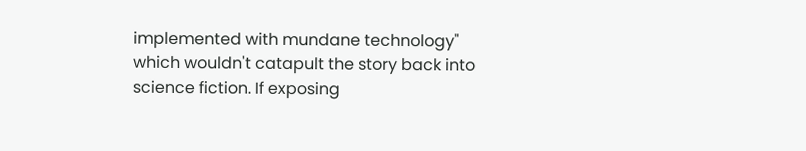implemented with mundane technology" which wouldn't catapult the story back into science fiction. If exposing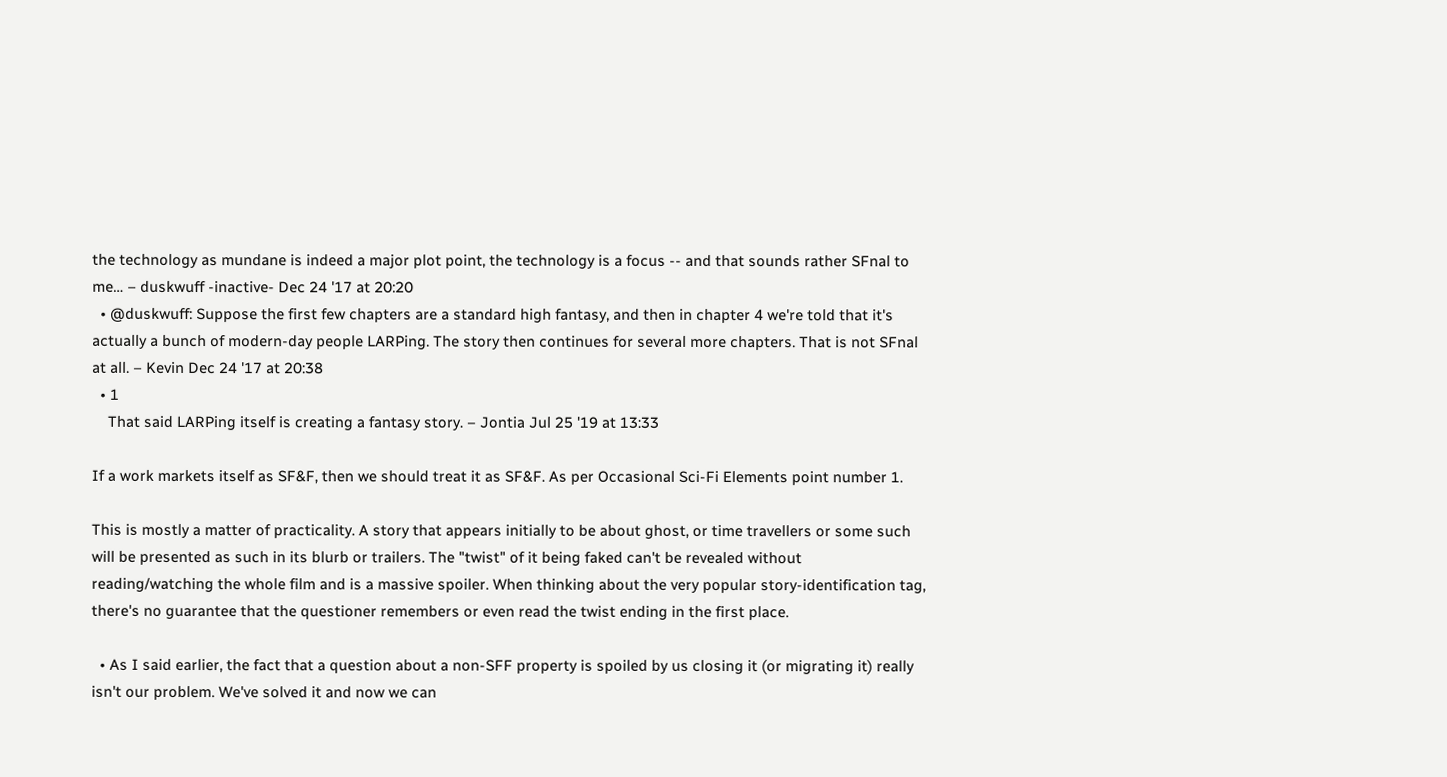the technology as mundane is indeed a major plot point, the technology is a focus -- and that sounds rather SFnal to me… – duskwuff -inactive- Dec 24 '17 at 20:20
  • @duskwuff: Suppose the first few chapters are a standard high fantasy, and then in chapter 4 we're told that it's actually a bunch of modern-day people LARPing. The story then continues for several more chapters. That is not SFnal at all. – Kevin Dec 24 '17 at 20:38
  • 1
    That said LARPing itself is creating a fantasy story. – Jontia Jul 25 '19 at 13:33

If a work markets itself as SF&F, then we should treat it as SF&F. As per Occasional Sci-Fi Elements point number 1.

This is mostly a matter of practicality. A story that appears initially to be about ghost, or time travellers or some such will be presented as such in its blurb or trailers. The "twist" of it being faked can't be revealed without reading/watching the whole film and is a massive spoiler. When thinking about the very popular story-identification tag, there's no guarantee that the questioner remembers or even read the twist ending in the first place.

  • As I said earlier, the fact that a question about a non-SFF property is spoiled by us closing it (or migrating it) really isn't our problem. We've solved it and now we can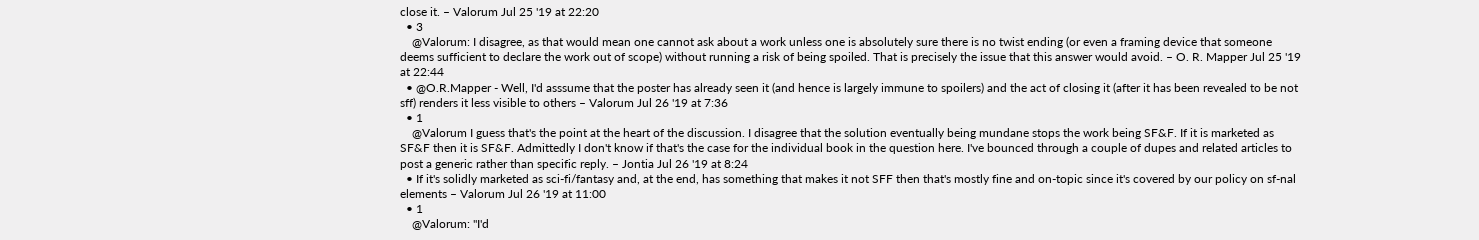close it. – Valorum Jul 25 '19 at 22:20
  • 3
    @Valorum: I disagree, as that would mean one cannot ask about a work unless one is absolutely sure there is no twist ending (or even a framing device that someone deems sufficient to declare the work out of scope) without running a risk of being spoiled. That is precisely the issue that this answer would avoid. – O. R. Mapper Jul 25 '19 at 22:44
  • @O.R.Mapper - Well, I'd asssume that the poster has already seen it (and hence is largely immune to spoilers) and the act of closing it (after it has been revealed to be not sff) renders it less visible to others – Valorum Jul 26 '19 at 7:36
  • 1
    @Valorum I guess that's the point at the heart of the discussion. I disagree that the solution eventually being mundane stops the work being SF&F. If it is marketed as SF&F then it is SF&F. Admittedly I don't know if that's the case for the individual book in the question here. I've bounced through a couple of dupes and related articles to post a generic rather than specific reply. – Jontia Jul 26 '19 at 8:24
  • If it's solidly marketed as sci-fi/fantasy and, at the end, has something that makes it not SFF then that's mostly fine and on-topic since it's covered by our policy on sf-nal elements – Valorum Jul 26 '19 at 11:00
  • 1
    @Valorum: "I'd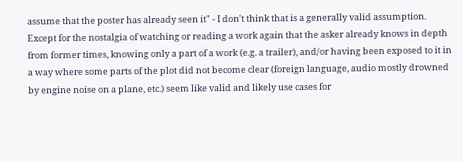assume that the poster has already seen it" - I don't think that is a generally valid assumption. Except for the nostalgia of watching or reading a work again that the asker already knows in depth from former times, knowing only a part of a work (e.g. a trailer), and/or having been exposed to it in a way where some parts of the plot did not become clear (foreign language, audio mostly drowned by engine noise on a plane, etc.) seem like valid and likely use cases for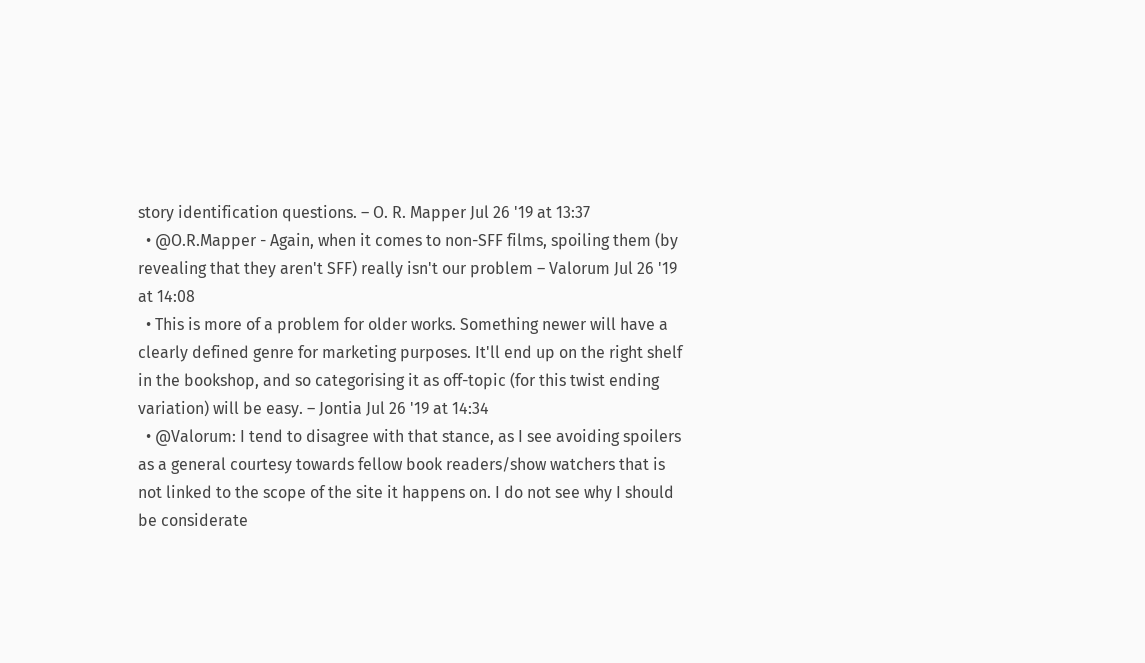story identification questions. – O. R. Mapper Jul 26 '19 at 13:37
  • @O.R.Mapper - Again, when it comes to non-SFF films, spoiling them (by revealing that they aren't SFF) really isn't our problem – Valorum Jul 26 '19 at 14:08
  • This is more of a problem for older works. Something newer will have a clearly defined genre for marketing purposes. It'll end up on the right shelf in the bookshop, and so categorising it as off-topic (for this twist ending variation) will be easy. – Jontia Jul 26 '19 at 14:34
  • @Valorum: I tend to disagree with that stance, as I see avoiding spoilers as a general courtesy towards fellow book readers/show watchers that is not linked to the scope of the site it happens on. I do not see why I should be considerate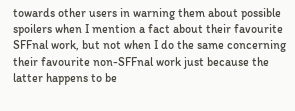towards other users in warning them about possible spoilers when I mention a fact about their favourite SFFnal work, but not when I do the same concerning their favourite non-SFFnal work just because the latter happens to be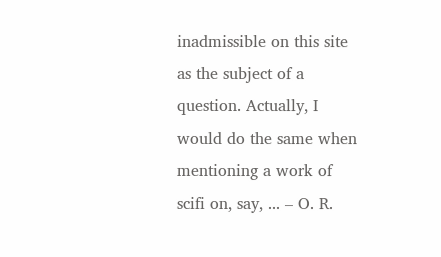inadmissible on this site as the subject of a question. Actually, I would do the same when mentioning a work of scifi on, say, ... – O. R.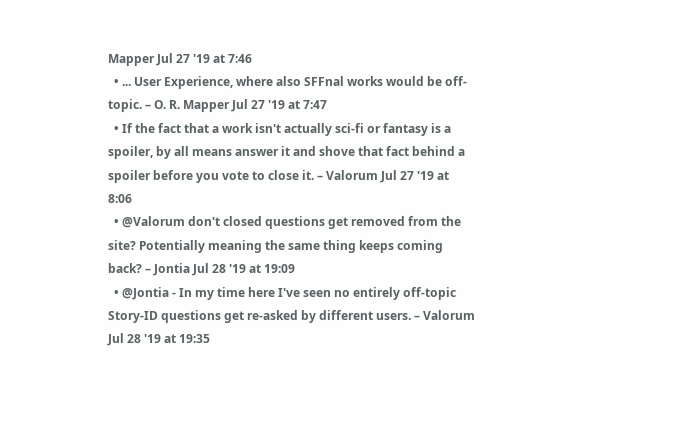Mapper Jul 27 '19 at 7:46
  • ... User Experience, where also SFFnal works would be off-topic. – O. R. Mapper Jul 27 '19 at 7:47
  • If the fact that a work isn't actually sci-fi or fantasy is a spoiler, by all means answer it and shove that fact behind a spoiler before you vote to close it. – Valorum Jul 27 '19 at 8:06
  • @Valorum don't closed questions get removed from the site? Potentially meaning the same thing keeps coming back? – Jontia Jul 28 '19 at 19:09
  • @Jontia - In my time here I've seen no entirely off-topic Story-ID questions get re-asked by different users. – Valorum Jul 28 '19 at 19:35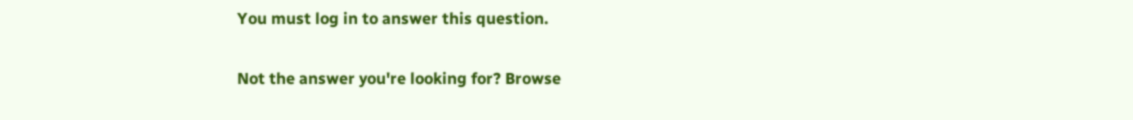You must log in to answer this question.

Not the answer you're looking for? Browse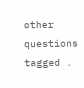other questions tagged .